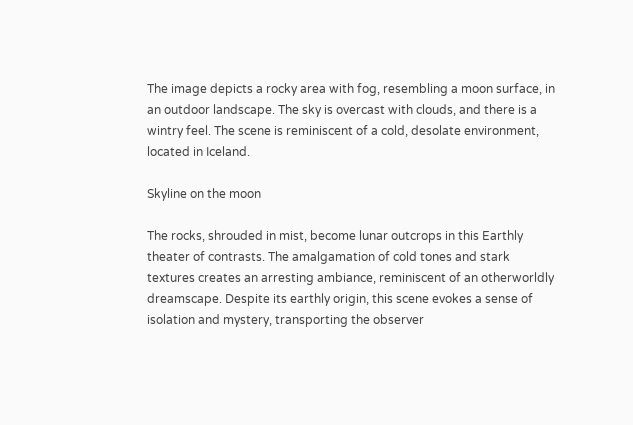The image depicts a rocky area with fog, resembling a moon surface, in an outdoor landscape. The sky is overcast with clouds, and there is a wintry feel. The scene is reminiscent of a cold, desolate environment, located in Iceland.

Skyline on the moon

The rocks, shrouded in mist, become lunar outcrops in this Earthly theater of contrasts. The amalgamation of cold tones and stark textures creates an arresting ambiance, reminiscent of an otherworldly dreamscape. Despite its earthly origin, this scene evokes a sense of isolation and mystery, transporting the observer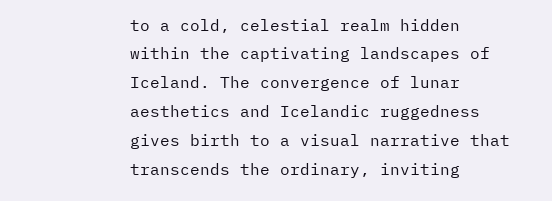to a cold, celestial realm hidden within the captivating landscapes of Iceland. The convergence of lunar aesthetics and Icelandic ruggedness gives birth to a visual narrative that transcends the ordinary, inviting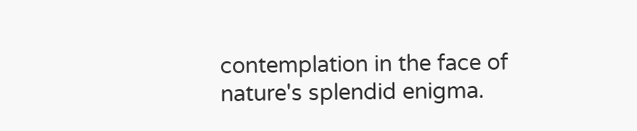contemplation in the face of nature's splendid enigma.